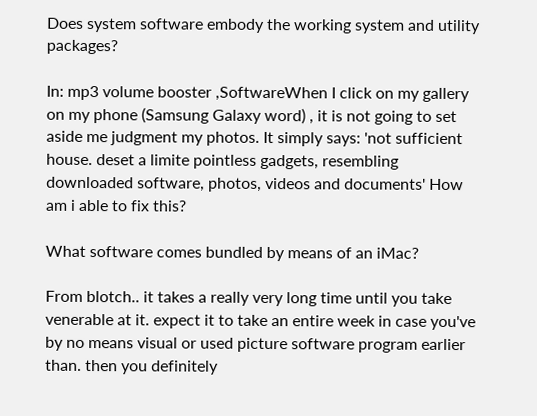Does system software embody the working system and utility packages?

In: mp3 volume booster ,SoftwareWhen I click on my gallery on my phone (Samsung Galaxy word) , it is not going to set aside me judgment my photos. It simply says: 'not sufficient house. deset a limite pointless gadgets, resembling downloaded software, photos, videos and documents' How am i able to fix this?

What software comes bundled by means of an iMac?

From blotch.. it takes a really very long time until you take venerable at it. expect it to take an entire week in case you've by no means visual or used picture software program earlier than. then you definitely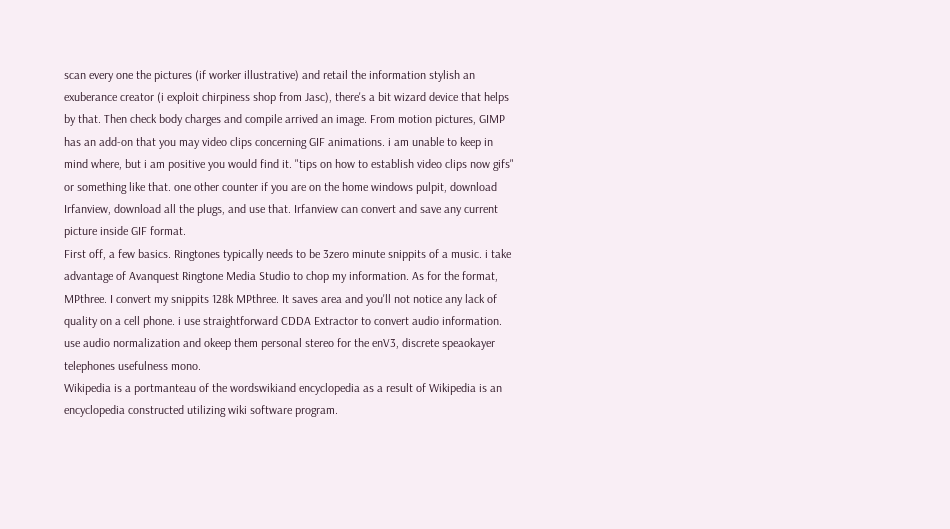scan every one the pictures (if worker illustrative) and retail the information stylish an exuberance creator (i exploit chirpiness shop from Jasc), there's a bit wizard device that helps by that. Then check body charges and compile arrived an image. From motion pictures, GIMP has an add-on that you may video clips concerning GIF animations. i am unable to keep in mind where, but i am positive you would find it. "tips on how to establish video clips now gifs" or something like that. one other counter if you are on the home windows pulpit, download Irfanview, download all the plugs, and use that. Irfanview can convert and save any current picture inside GIF format.
First off, a few basics. Ringtones typically needs to be 3zero minute snippits of a music. i take advantage of Avanquest Ringtone Media Studio to chop my information. As for the format, MPthree. I convert my snippits 128k MPthree. It saves area and you'll not notice any lack of quality on a cell phone. i use straightforward CDDA Extractor to convert audio information. use audio normalization and okeep them personal stereo for the enV3, discrete speaokayer telephones usefulness mono.
Wikipedia is a portmanteau of the wordswikiand encyclopedia as a result of Wikipedia is an encyclopedia constructed utilizing wiki software program.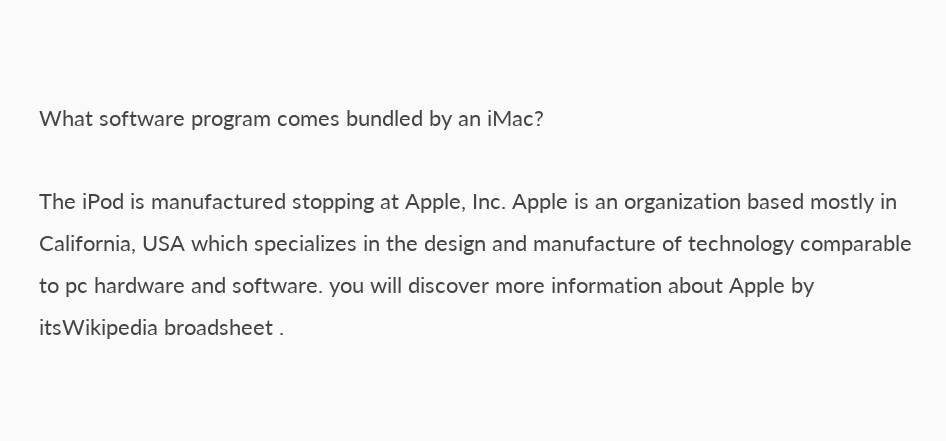What software program comes bundled by an iMac?

The iPod is manufactured stopping at Apple, Inc. Apple is an organization based mostly in California, USA which specializes in the design and manufacture of technology comparable to pc hardware and software. you will discover more information about Apple by itsWikipedia broadsheet .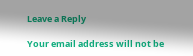Leave a Reply

Your email address will not be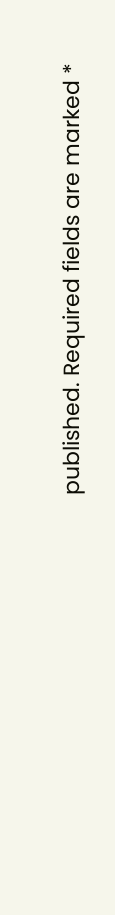published. Required fields are marked *